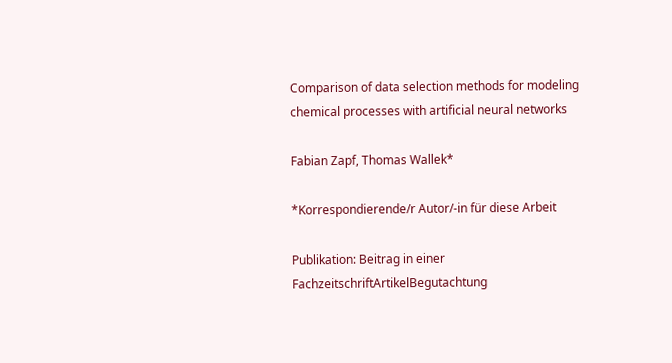Comparison of data selection methods for modeling chemical processes with artificial neural networks

Fabian Zapf, Thomas Wallek*

*Korrespondierende/r Autor/-in für diese Arbeit

Publikation: Beitrag in einer FachzeitschriftArtikelBegutachtung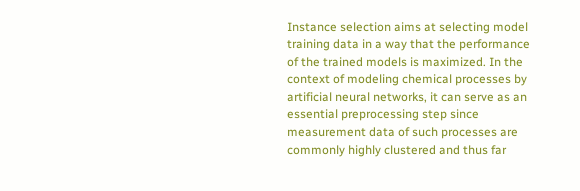Instance selection aims at selecting model training data in a way that the performance of the trained models is maximized. In the context of modeling chemical processes by artificial neural networks, it can serve as an essential preprocessing step since measurement data of such processes are commonly highly clustered and thus far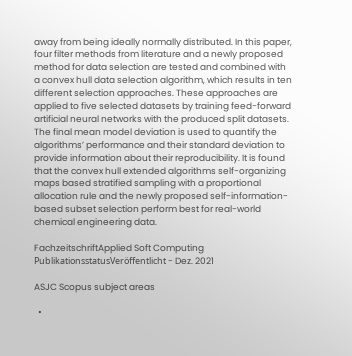away from being ideally normally distributed. In this paper, four filter methods from literature and a newly proposed method for data selection are tested and combined with a convex hull data selection algorithm, which results in ten different selection approaches. These approaches are applied to five selected datasets by training feed-forward artificial neural networks with the produced split datasets. The final mean model deviation is used to quantify the algorithms’ performance and their standard deviation to provide information about their reproducibility. It is found that the convex hull extended algorithms self-organizing maps based stratified sampling with a proportional allocation rule and the newly proposed self-information-based subset selection perform best for real-world chemical engineering data.

FachzeitschriftApplied Soft Computing
PublikationsstatusVeröffentlicht - Dez. 2021

ASJC Scopus subject areas

  •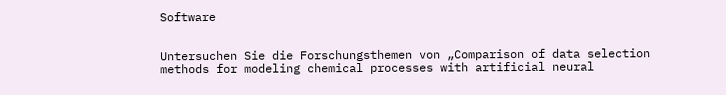Software


Untersuchen Sie die Forschungsthemen von „Comparison of data selection methods for modeling chemical processes with artificial neural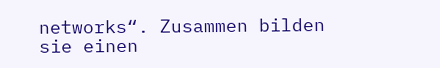networks“. Zusammen bilden sie einen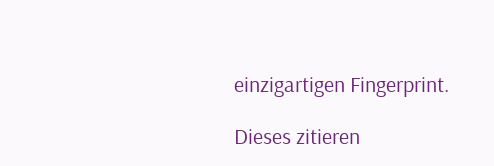einzigartigen Fingerprint.

Dieses zitieren